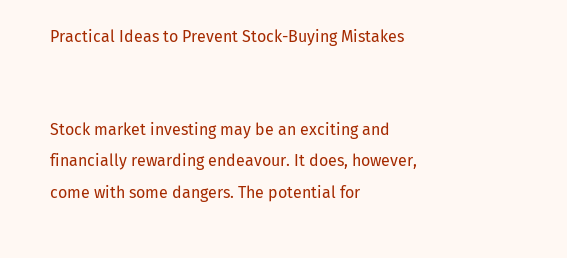Practical Ideas to Prevent Stock-Buying Mistakes


Stock market investing may be an exciting and financially rewarding endeavour. It does, however, come with some dangers. The potential for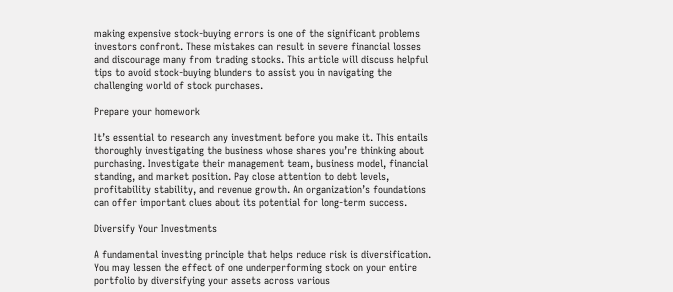making expensive stock-buying errors is one of the significant problems investors confront. These mistakes can result in severe financial losses and discourage many from trading stocks. This article will discuss helpful tips to avoid stock-buying blunders to assist you in navigating the challenging world of stock purchases.

Prepare your homework

It’s essential to research any investment before you make it. This entails thoroughly investigating the business whose shares you’re thinking about purchasing. Investigate their management team, business model, financial standing, and market position. Pay close attention to debt levels, profitability stability, and revenue growth. An organization’s foundations can offer important clues about its potential for long-term success.

Diversify Your Investments

A fundamental investing principle that helps reduce risk is diversification. You may lessen the effect of one underperforming stock on your entire portfolio by diversifying your assets across various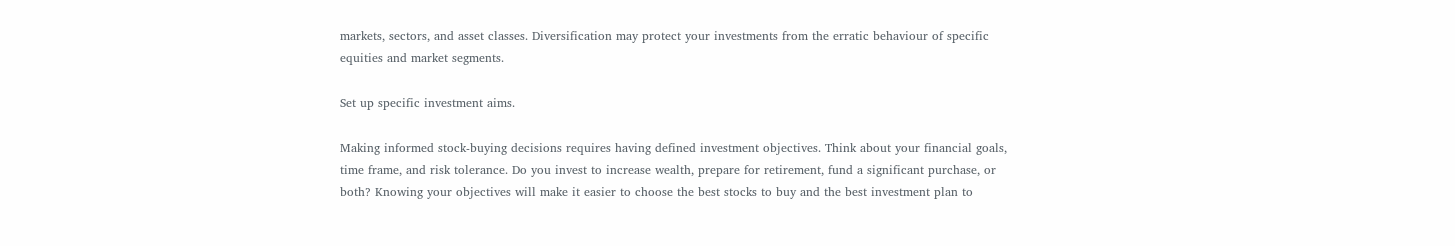markets, sectors, and asset classes. Diversification may protect your investments from the erratic behaviour of specific equities and market segments.

Set up specific investment aims.

Making informed stock-buying decisions requires having defined investment objectives. Think about your financial goals, time frame, and risk tolerance. Do you invest to increase wealth, prepare for retirement, fund a significant purchase, or both? Knowing your objectives will make it easier to choose the best stocks to buy and the best investment plan to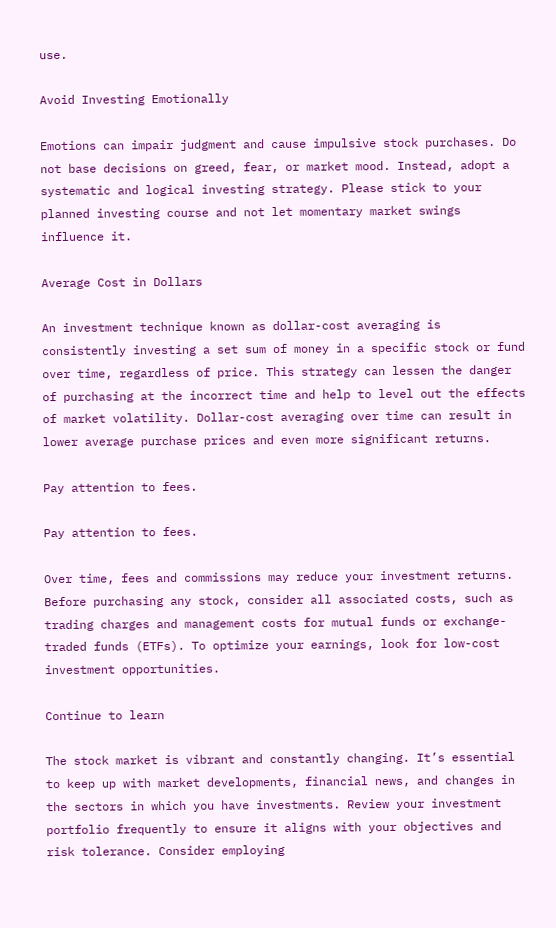use.

Avoid Investing Emotionally

Emotions can impair judgment and cause impulsive stock purchases. Do not base decisions on greed, fear, or market mood. Instead, adopt a systematic and logical investing strategy. Please stick to your planned investing course and not let momentary market swings influence it.

Average Cost in Dollars

An investment technique known as dollar-cost averaging is consistently investing a set sum of money in a specific stock or fund over time, regardless of price. This strategy can lessen the danger of purchasing at the incorrect time and help to level out the effects of market volatility. Dollar-cost averaging over time can result in lower average purchase prices and even more significant returns.

Pay attention to fees.

Pay attention to fees.

Over time, fees and commissions may reduce your investment returns. Before purchasing any stock, consider all associated costs, such as trading charges and management costs for mutual funds or exchange-traded funds (ETFs). To optimize your earnings, look for low-cost investment opportunities.

Continue to learn

The stock market is vibrant and constantly changing. It’s essential to keep up with market developments, financial news, and changes in the sectors in which you have investments. Review your investment portfolio frequently to ensure it aligns with your objectives and risk tolerance. Consider employing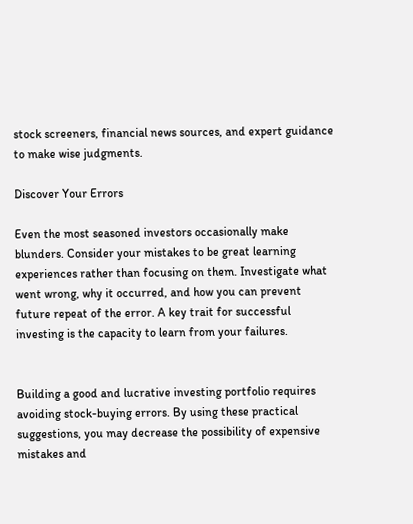stock screeners, financial news sources, and expert guidance to make wise judgments.

Discover Your Errors

Even the most seasoned investors occasionally make blunders. Consider your mistakes to be great learning experiences rather than focusing on them. Investigate what went wrong, why it occurred, and how you can prevent future repeat of the error. A key trait for successful investing is the capacity to learn from your failures.


Building a good and lucrative investing portfolio requires avoiding stock-buying errors. By using these practical suggestions, you may decrease the possibility of expensive mistakes and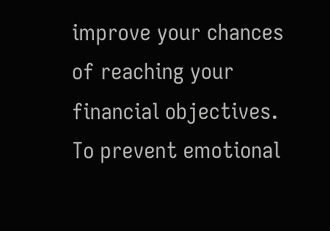improve your chances of reaching your financial objectives. To prevent emotional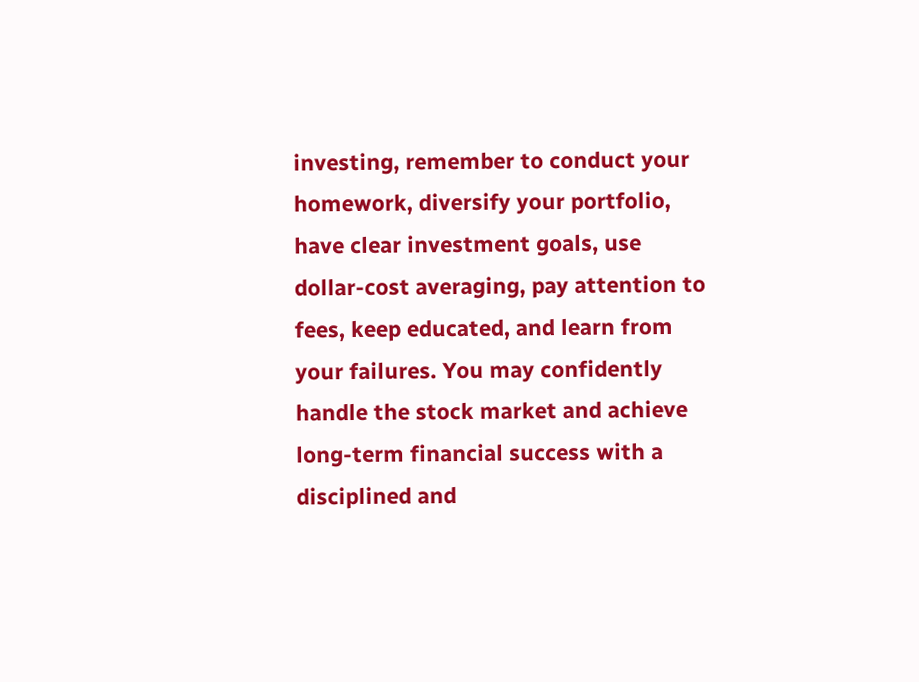investing, remember to conduct your homework, diversify your portfolio, have clear investment goals, use dollar-cost averaging, pay attention to fees, keep educated, and learn from your failures. You may confidently handle the stock market and achieve long-term financial success with a disciplined and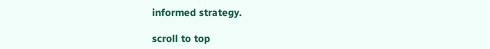informed strategy.

scroll to top